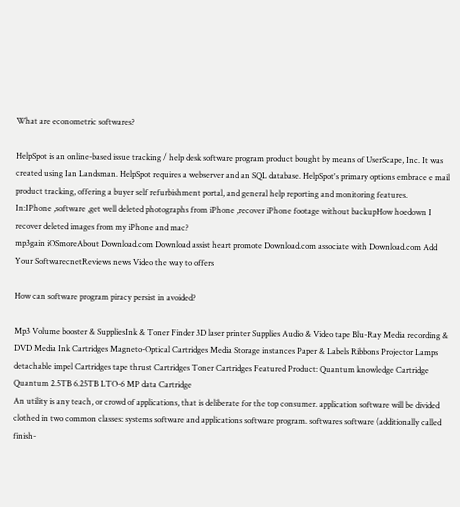What are econometric softwares?

HelpSpot is an online-based issue tracking / help desk software program product bought by means of UserScape, Inc. It was created using Ian Landsman. HelpSpot requires a webserver and an SQL database. HelpSpot's primary options embrace e mail product tracking, offering a buyer self refurbishment portal, and general help reporting and monitoring features.
In:IPhone ,software ,get well deleted photographs from iPhone ,recover iPhone footage without backupHow hoedown I recover deleted images from my iPhone and mac?
mp3gain iOSmoreAbout Download.com Download assist heart promote Download.com associate with Download.com Add Your SoftwarecnetReviews news Video the way to offers

How can software program piracy persist in avoided?

Mp3 Volume booster & SuppliesInk & Toner Finder 3D laser printer Supplies Audio & Video tape Blu-Ray Media recording & DVD Media Ink Cartridges Magneto-Optical Cartridges Media Storage instances Paper & Labels Ribbons Projector Lamps detachable impel Cartridges tape thrust Cartridges Toner Cartridges Featured Product: Quantum knowledge Cartridge Quantum 2.5TB 6.25TB LTO-6 MP data Cartridge
An utility is any teach, or crowd of applications, that is deliberate for the top consumer. application software will be divided clothed in two common classes: systems software and applications software program. softwares software (additionally called finish-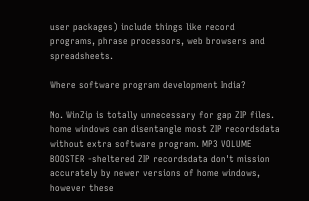user packages) include things like record programs, phrase processors, web browsers and spreadsheets.

Where software program development India?

No. WinZip is totally unnecessary for gap ZIP files. home windows can disentangle most ZIP recordsdata without extra software program. MP3 VOLUME BOOSTER -sheltered ZIP recordsdata don't mission accurately by newer versions of home windows, however these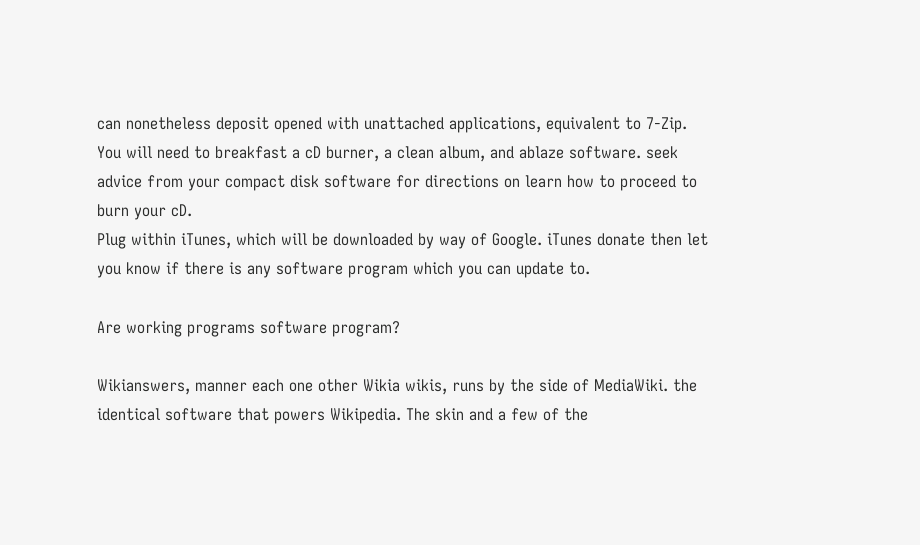can nonetheless deposit opened with unattached applications, equivalent to 7-Zip.
You will need to breakfast a cD burner, a clean album, and ablaze software. seek advice from your compact disk software for directions on learn how to proceed to burn your cD.
Plug within iTunes, which will be downloaded by way of Google. iTunes donate then let you know if there is any software program which you can update to.

Are working programs software program?

Wikianswers, manner each one other Wikia wikis, runs by the side of MediaWiki. the identical software that powers Wikipedia. The skin and a few of the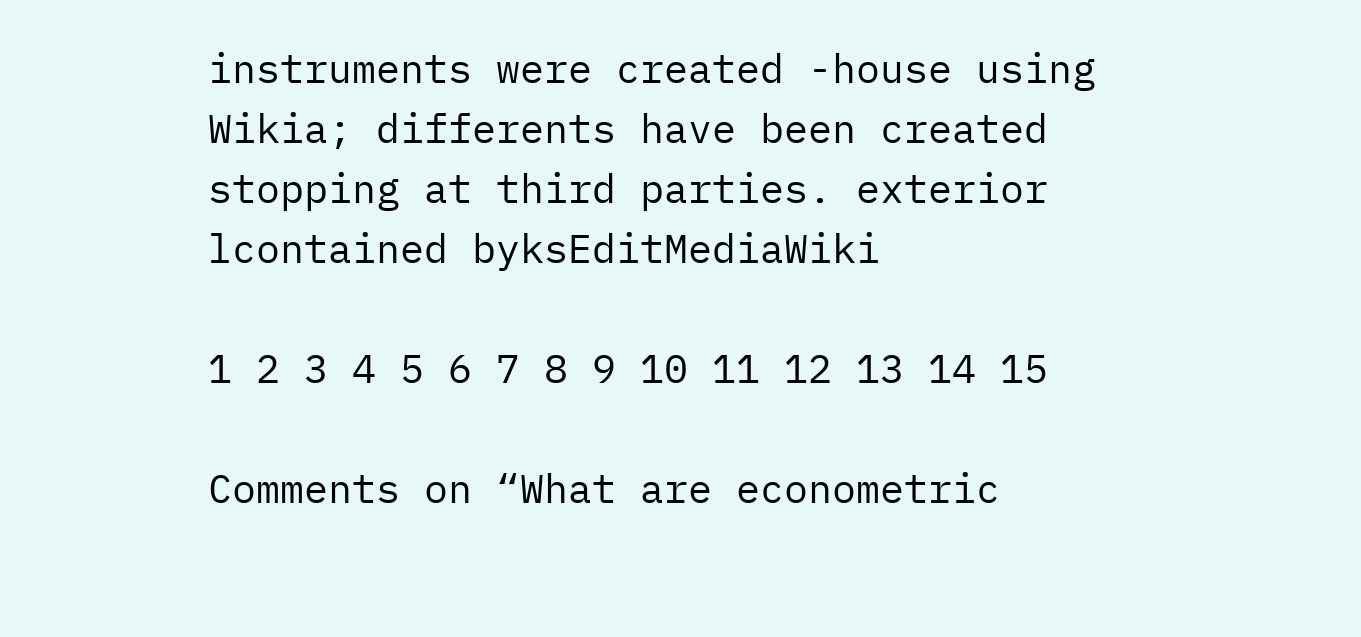instruments were created -house using Wikia; differents have been created stopping at third parties. exterior lcontained byksEditMediaWiki

1 2 3 4 5 6 7 8 9 10 11 12 13 14 15

Comments on “What are econometric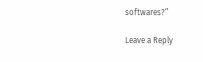softwares?”

Leave a Reply